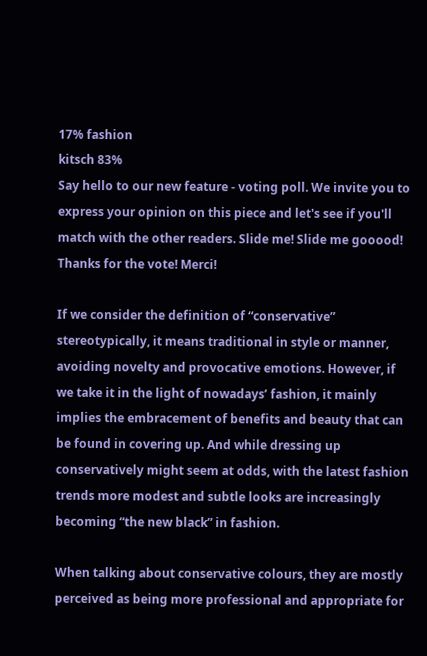17% fashion
kitsch 83%
Say hello to our new feature - voting poll. We invite you to express your opinion on this piece and let's see if you'll match with the other readers. Slide me! Slide me gooood!
Thanks for the vote! Merci!

If we consider the definition of “conservative” stereotypically, it means traditional in style or manner, avoiding novelty and provocative emotions. However, if we take it in the light of nowadays’ fashion, it mainly implies the embracement of benefits and beauty that can be found in covering up. And while dressing up conservatively might seem at odds, with the latest fashion trends more modest and subtle looks are increasingly becoming “the new black” in fashion.

When talking about conservative colours, they are mostly perceived as being more professional and appropriate for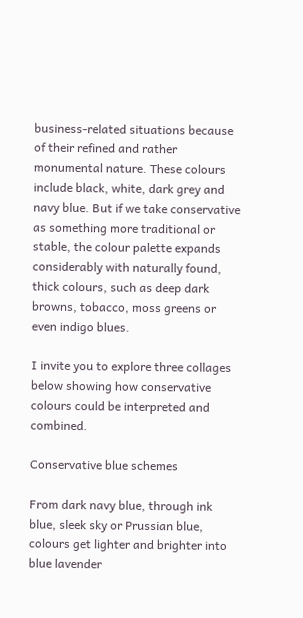business-related situations because of their refined and rather monumental nature. These colours include black, white, dark grey and navy blue. But if we take conservative as something more traditional or stable, the colour palette expands considerably with naturally found, thick colours, such as deep dark browns, tobacco, moss greens or even indigo blues.

I invite you to explore three collages below showing how conservative colours could be interpreted and combined.

Conservative blue schemes

From dark navy blue, through ink blue, sleek sky or Prussian blue, colours get lighter and brighter into blue lavender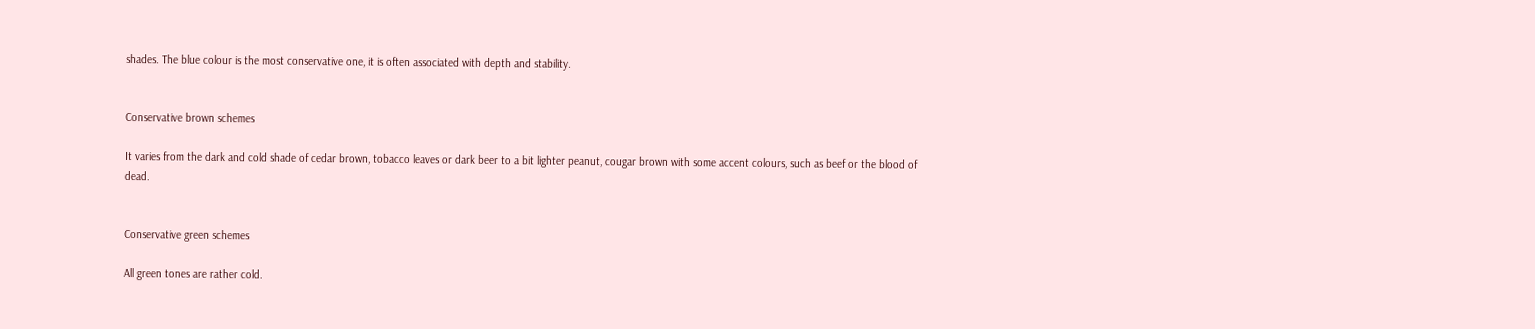shades. The blue colour is the most conservative one, it is often associated with depth and stability.


Conservative brown schemes

It varies from the dark and cold shade of cedar brown, tobacco leaves or dark beer to a bit lighter peanut, cougar brown with some accent colours, such as beef or the blood of dead.


Conservative green schemes

All green tones are rather cold.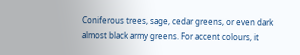Coniferous trees, sage, cedar greens, or even dark almost black army greens. For accent colours, it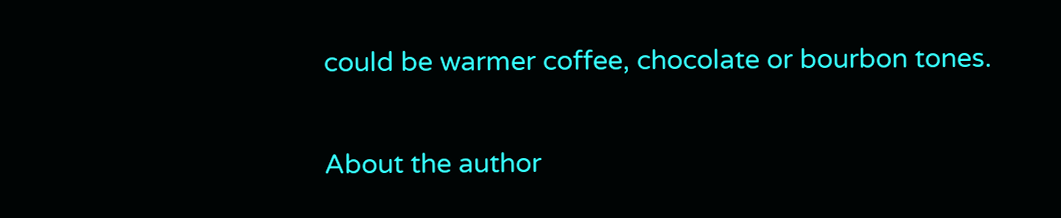could be warmer coffee, chocolate or bourbon tones.

About the author